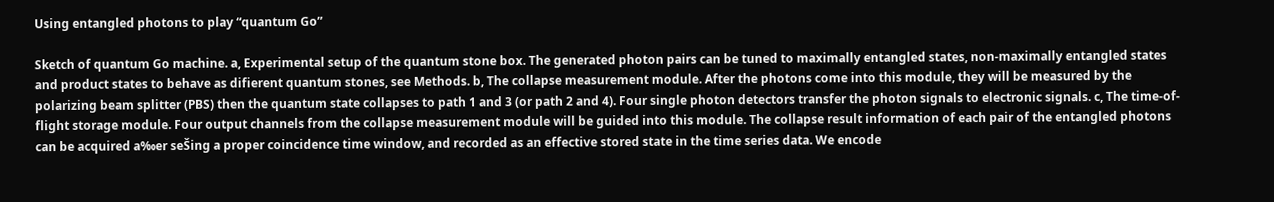Using entangled photons to play “quantum Go”

Sketch of quantum Go machine. a, Experimental setup of the quantum stone box. The generated photon pairs can be tuned to maximally entangled states, non-maximally entangled states and product states to behave as difierent quantum stones, see Methods. b, The collapse measurement module. After the photons come into this module, they will be measured by the polarizing beam splitter (PBS) then the quantum state collapses to path 1 and 3 (or path 2 and 4). Four single photon detectors transfer the photon signals to electronic signals. c, The time-of-flight storage module. Four output channels from the collapse measurement module will be guided into this module. The collapse result information of each pair of the entangled photons can be acquired a‰er seŠing a proper coincidence time window, and recorded as an effective stored state in the time series data. We encode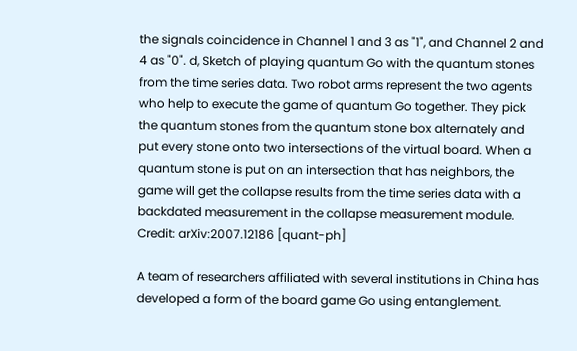the signals coincidence in Channel 1 and 3 as "1", and Channel 2 and 4 as "0". d, Sketch of playing quantum Go with the quantum stones from the time series data. Two robot arms represent the two agents who help to execute the game of quantum Go together. They pick the quantum stones from the quantum stone box alternately and put every stone onto two intersections of the virtual board. When a quantum stone is put on an intersection that has neighbors, the game will get the collapse results from the time series data with a backdated measurement in the collapse measurement module. Credit: arXiv:2007.12186 [quant-ph]

A team of researchers affiliated with several institutions in China has developed a form of the board game Go using entanglement.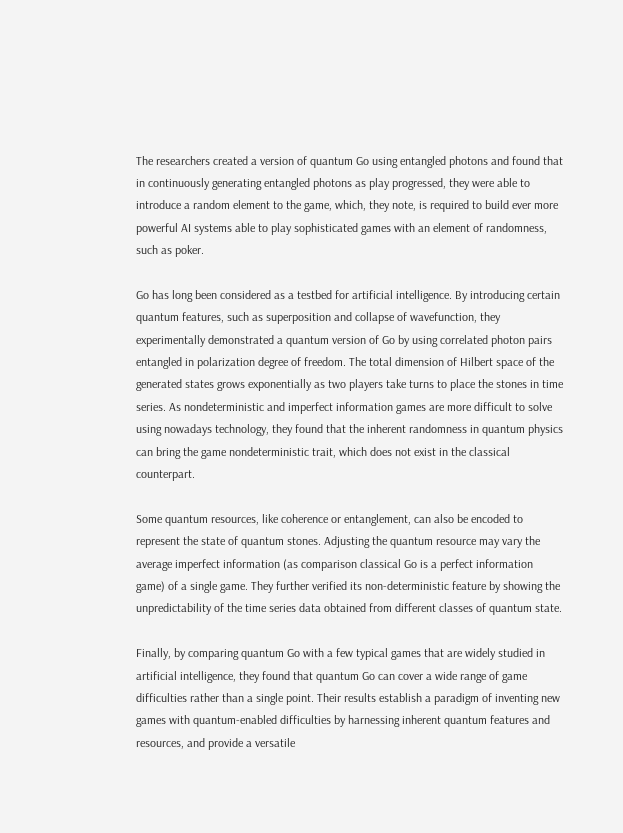The researchers created a version of quantum Go using entangled photons and found that in continuously generating entangled photons as play progressed, they were able to introduce a random element to the game, which, they note, is required to build ever more powerful AI systems able to play sophisticated games with an element of randomness, such as poker.

Go has long been considered as a testbed for artificial intelligence. By introducing certain quantum features, such as superposition and collapse of wavefunction, they experimentally demonstrated a quantum version of Go by using correlated photon pairs entangled in polarization degree of freedom. The total dimension of Hilbert space of the generated states grows exponentially as two players take turns to place the stones in time series. As nondeterministic and imperfect information games are more difficult to solve using nowadays technology, they found that the inherent randomness in quantum physics can bring the game nondeterministic trait, which does not exist in the classical counterpart.

Some quantum resources, like coherence or entanglement, can also be encoded to represent the state of quantum stones. Adjusting the quantum resource may vary the average imperfect information (as comparison classical Go is a perfect information game) of a single game. They further verified its non-deterministic feature by showing the unpredictability of the time series data obtained from different classes of quantum state.

Finally, by comparing quantum Go with a few typical games that are widely studied in artificial intelligence, they found that quantum Go can cover a wide range of game difficulties rather than a single point. Their results establish a paradigm of inventing new games with quantum-enabled difficulties by harnessing inherent quantum features and resources, and provide a versatile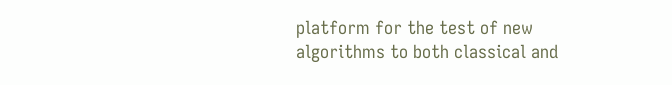platform for the test of new algorithms to both classical and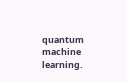quantum machine learning.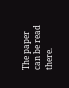The paper can be read there.